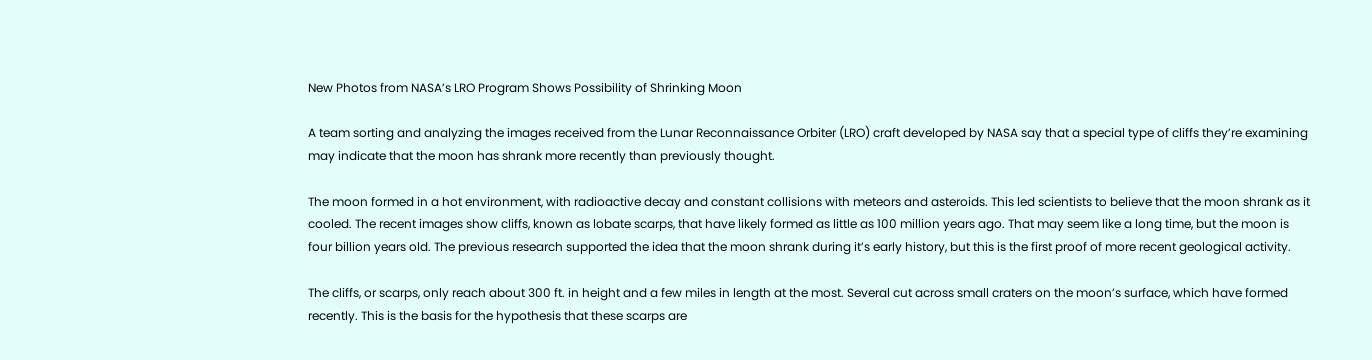New Photos from NASA’s LRO Program Shows Possibility of Shrinking Moon

A team sorting and analyzing the images received from the Lunar Reconnaissance Orbiter (LRO) craft developed by NASA say that a special type of cliffs they’re examining may indicate that the moon has shrank more recently than previously thought.

The moon formed in a hot environment, with radioactive decay and constant collisions with meteors and asteroids. This led scientists to believe that the moon shrank as it cooled. The recent images show cliffs, known as lobate scarps, that have likely formed as little as 100 million years ago. That may seem like a long time, but the moon is four billion years old. The previous research supported the idea that the moon shrank during it’s early history, but this is the first proof of more recent geological activity.

The cliffs, or scarps, only reach about 300 ft. in height and a few miles in length at the most. Several cut across small craters on the moon’s surface, which have formed recently. This is the basis for the hypothesis that these scarps are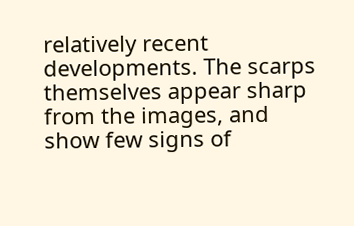relatively recent developments. The scarps themselves appear sharp from the images, and show few signs of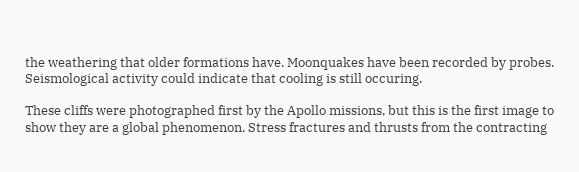the weathering that older formations have. Moonquakes have been recorded by probes. Seismological activity could indicate that cooling is still occuring.

These cliffs were photographed first by the Apollo missions, but this is the first image to show they are a global phenomenon. Stress fractures and thrusts from the contracting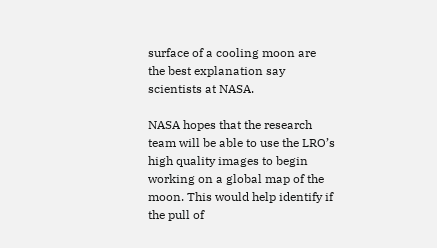surface of a cooling moon are the best explanation say scientists at NASA.

NASA hopes that the research team will be able to use the LRO’s high quality images to begin working on a global map of the moon. This would help identify if the pull of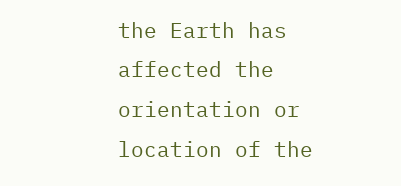the Earth has affected the orientation or location of the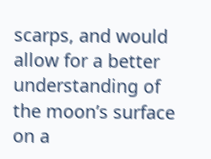scarps, and would allow for a better understanding of the moon’s surface on a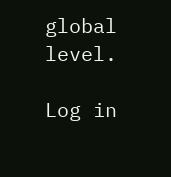global level.

Log in